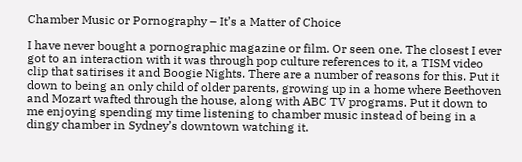Chamber Music or Pornography – It’s a Matter of Choice

I have never bought a pornographic magazine or film. Or seen one. The closest I ever got to an interaction with it was through pop culture references to it, a TISM video clip that satirises it and Boogie Nights. There are a number of reasons for this. Put it down to being an only child of older parents, growing up in a home where Beethoven and Mozart wafted through the house, along with ABC TV programs. Put it down to me enjoying spending my time listening to chamber music instead of being in a dingy chamber in Sydney’s downtown watching it.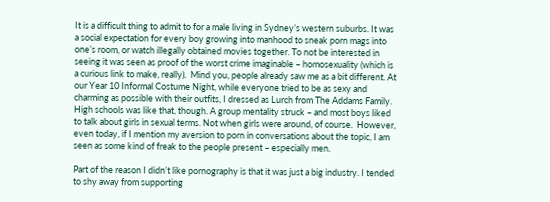It is a difficult thing to admit to for a male living in Sydney’s western suburbs. It was a social expectation for every boy growing into manhood to sneak porn mags into one’s room, or watch illegally obtained movies together. To not be interested in seeing it was seen as proof of the worst crime imaginable – homosexuality (which is a curious link to make, really).  Mind you, people already saw me as a bit different. At our Year 10 Informal Costume Night, while everyone tried to be as sexy and charming as possible with their outfits, I dressed as Lurch from The Addams Family. High schools was like that, though. A group mentality struck – and most boys liked to talk about girls in sexual terms. Not when girls were around, of course.  However, even today, if I mention my aversion to porn in conversations about the topic, I am seen as some kind of freak to the people present – especially men.

Part of the reason I didn’t like pornography is that it was just a big industry. I tended to shy away from supporting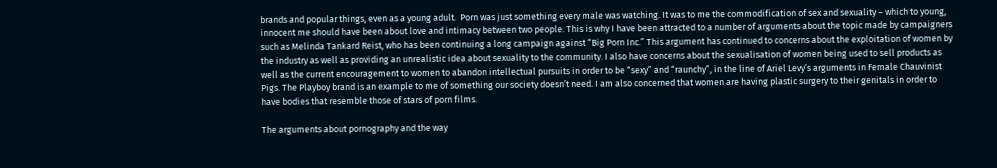brands and popular things, even as a young adult.  Porn was just something every male was watching. It was to me the commodification of sex and sexuality – which to young, innocent me should have been about love and intimacy between two people. This is why I have been attracted to a number of arguments about the topic made by campaigners such as Melinda Tankard Reist, who has been continuing a long campaign against “Big Porn Inc.” This argument has continued to concerns about the exploitation of women by the industry as well as providing an unrealistic idea about sexuality to the community. I also have concerns about the sexualisation of women being used to sell products as well as the current encouragement to women to abandon intellectual pursuits in order to be “sexy” and “raunchy”, in the line of Ariel Levy’s arguments in Female Chauvinist Pigs. The Playboy brand is an example to me of something our society doesn’t need. I am also concerned that women are having plastic surgery to their genitals in order to have bodies that resemble those of stars of porn films.

The arguments about pornography and the way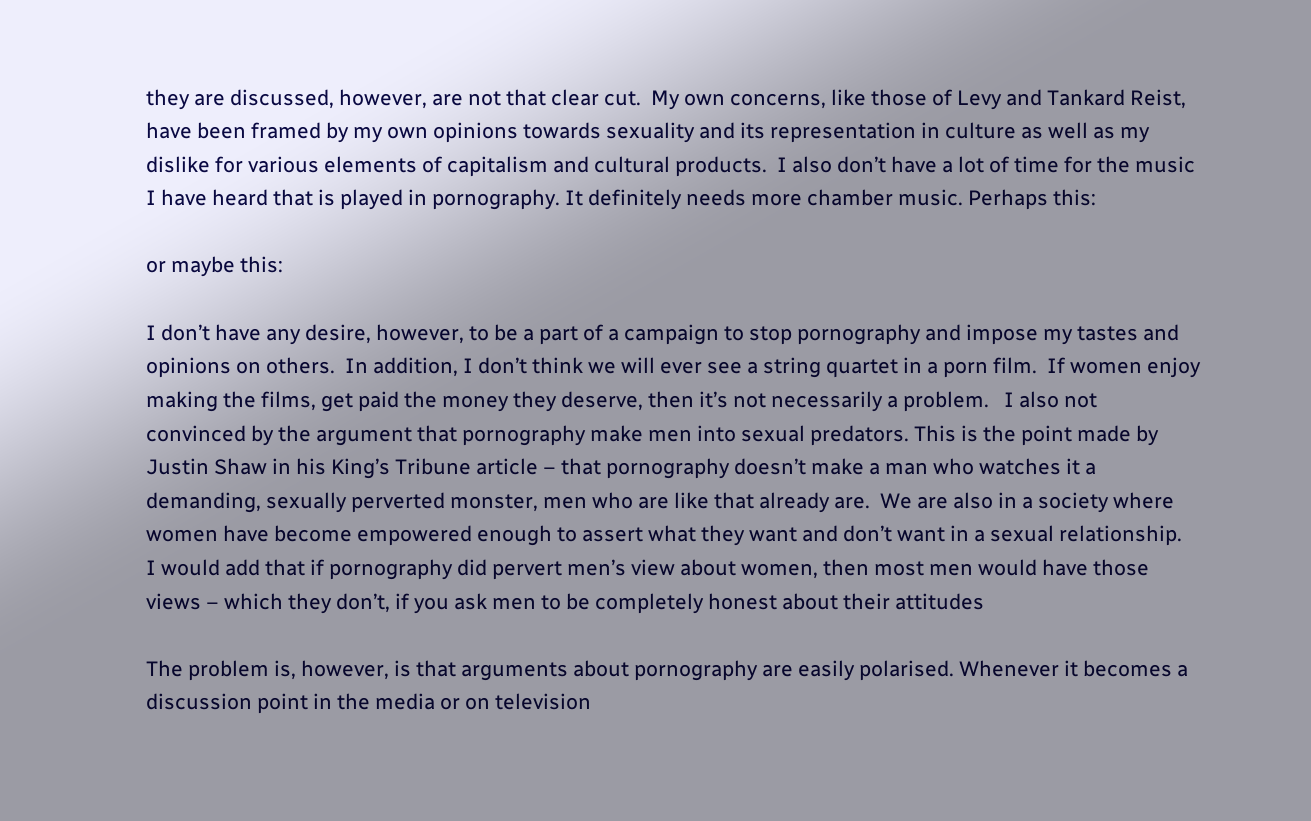they are discussed, however, are not that clear cut.  My own concerns, like those of Levy and Tankard Reist, have been framed by my own opinions towards sexuality and its representation in culture as well as my dislike for various elements of capitalism and cultural products.  I also don’t have a lot of time for the music I have heard that is played in pornography. It definitely needs more chamber music. Perhaps this:

or maybe this:

I don’t have any desire, however, to be a part of a campaign to stop pornography and impose my tastes and opinions on others.  In addition, I don’t think we will ever see a string quartet in a porn film.  If women enjoy making the films, get paid the money they deserve, then it’s not necessarily a problem.   I also not convinced by the argument that pornography make men into sexual predators. This is the point made by Justin Shaw in his King’s Tribune article – that pornography doesn’t make a man who watches it a demanding, sexually perverted monster, men who are like that already are.  We are also in a society where women have become empowered enough to assert what they want and don’t want in a sexual relationship.  I would add that if pornography did pervert men’s view about women, then most men would have those views – which they don’t, if you ask men to be completely honest about their attitudes

The problem is, however, is that arguments about pornography are easily polarised. Whenever it becomes a discussion point in the media or on television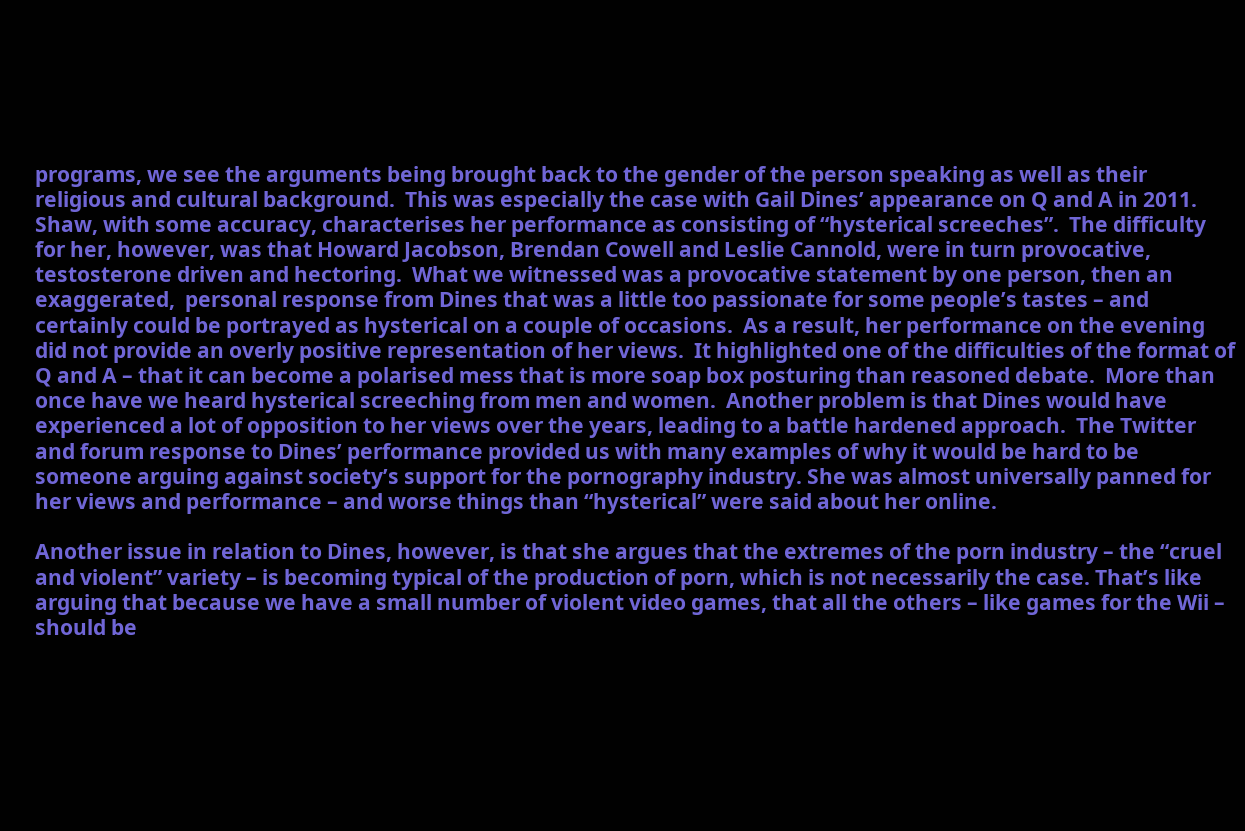programs, we see the arguments being brought back to the gender of the person speaking as well as their religious and cultural background.  This was especially the case with Gail Dines’ appearance on Q and A in 2011.  Shaw, with some accuracy, characterises her performance as consisting of “hysterical screeches”.  The difficulty for her, however, was that Howard Jacobson, Brendan Cowell and Leslie Cannold, were in turn provocative, testosterone driven and hectoring.  What we witnessed was a provocative statement by one person, then an exaggerated,  personal response from Dines that was a little too passionate for some people’s tastes – and certainly could be portrayed as hysterical on a couple of occasions.  As a result, her performance on the evening did not provide an overly positive representation of her views.  It highlighted one of the difficulties of the format of Q and A – that it can become a polarised mess that is more soap box posturing than reasoned debate.  More than once have we heard hysterical screeching from men and women.  Another problem is that Dines would have experienced a lot of opposition to her views over the years, leading to a battle hardened approach.  The Twitter and forum response to Dines’ performance provided us with many examples of why it would be hard to be someone arguing against society’s support for the pornography industry. She was almost universally panned for her views and performance – and worse things than “hysterical” were said about her online.

Another issue in relation to Dines, however, is that she argues that the extremes of the porn industry – the “cruel and violent” variety – is becoming typical of the production of porn, which is not necessarily the case. That’s like arguing that because we have a small number of violent video games, that all the others – like games for the Wii – should be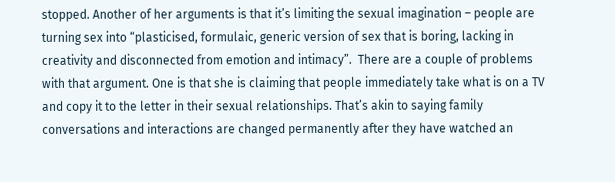stopped. Another of her arguments is that it’s limiting the sexual imagination – people are turning sex into “plasticised, formulaic, generic version of sex that is boring, lacking in creativity and disconnected from emotion and intimacy”.  There are a couple of problems with that argument. One is that she is claiming that people immediately take what is on a TV and copy it to the letter in their sexual relationships. That’s akin to saying family conversations and interactions are changed permanently after they have watched an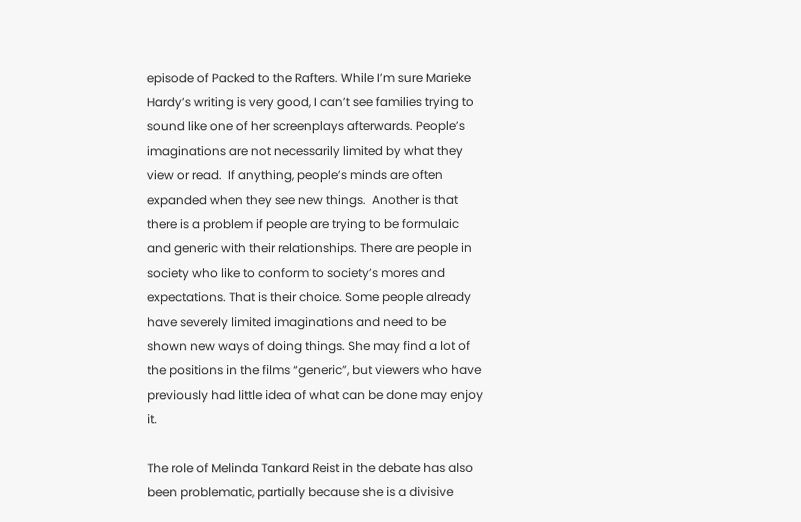episode of Packed to the Rafters. While I’m sure Marieke Hardy’s writing is very good, I can’t see families trying to sound like one of her screenplays afterwards. People’s imaginations are not necessarily limited by what they view or read.  If anything, people’s minds are often expanded when they see new things.  Another is that there is a problem if people are trying to be formulaic and generic with their relationships. There are people in society who like to conform to society’s mores and expectations. That is their choice. Some people already have severely limited imaginations and need to be shown new ways of doing things. She may find a lot of the positions in the films “generic”, but viewers who have previously had little idea of what can be done may enjoy it.

The role of Melinda Tankard Reist in the debate has also been problematic, partially because she is a divisive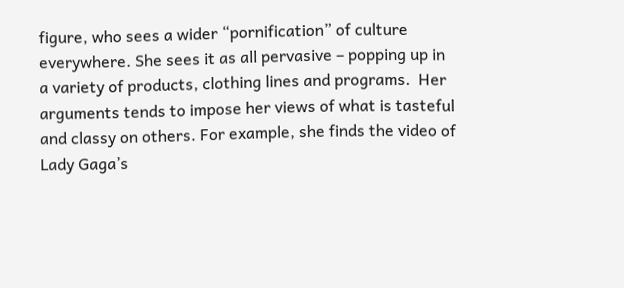figure, who sees a wider “pornification” of culture everywhere. She sees it as all pervasive – popping up in a variety of products, clothing lines and programs.  Her arguments tends to impose her views of what is tasteful and classy on others. For example, she finds the video of Lady Gaga’s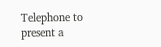Telephone to present a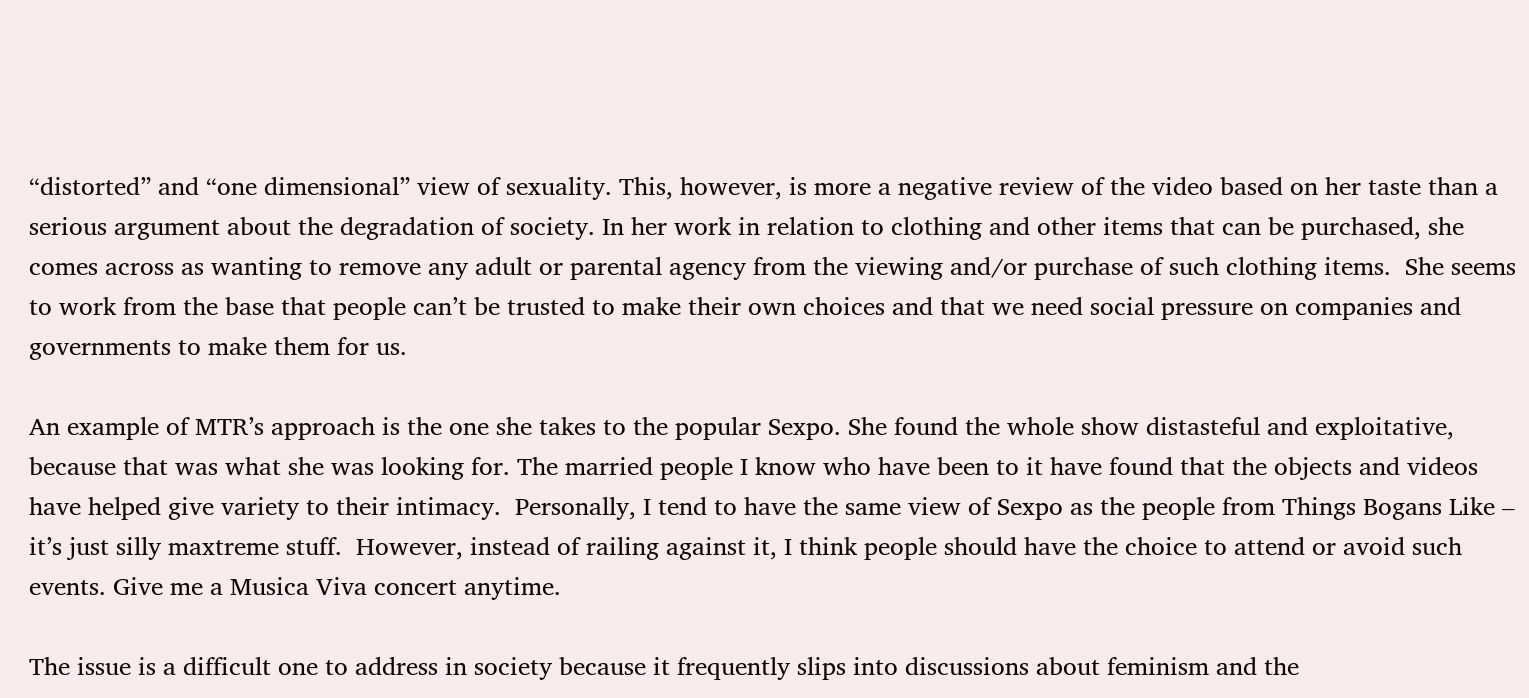“distorted” and “one dimensional” view of sexuality. This, however, is more a negative review of the video based on her taste than a serious argument about the degradation of society. In her work in relation to clothing and other items that can be purchased, she comes across as wanting to remove any adult or parental agency from the viewing and/or purchase of such clothing items.  She seems to work from the base that people can’t be trusted to make their own choices and that we need social pressure on companies and governments to make them for us.

An example of MTR’s approach is the one she takes to the popular Sexpo. She found the whole show distasteful and exploitative, because that was what she was looking for. The married people I know who have been to it have found that the objects and videos have helped give variety to their intimacy.  Personally, I tend to have the same view of Sexpo as the people from Things Bogans Like – it’s just silly maxtreme stuff.  However, instead of railing against it, I think people should have the choice to attend or avoid such events. Give me a Musica Viva concert anytime.

The issue is a difficult one to address in society because it frequently slips into discussions about feminism and the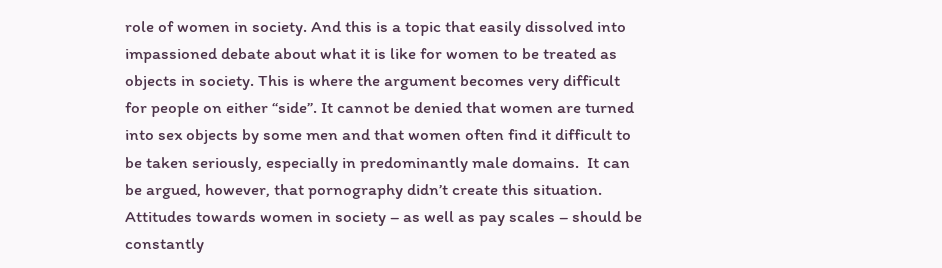role of women in society. And this is a topic that easily dissolved into impassioned debate about what it is like for women to be treated as objects in society. This is where the argument becomes very difficult for people on either “side”. It cannot be denied that women are turned into sex objects by some men and that women often find it difficult to be taken seriously, especially in predominantly male domains.  It can be argued, however, that pornography didn’t create this situation. Attitudes towards women in society – as well as pay scales – should be constantly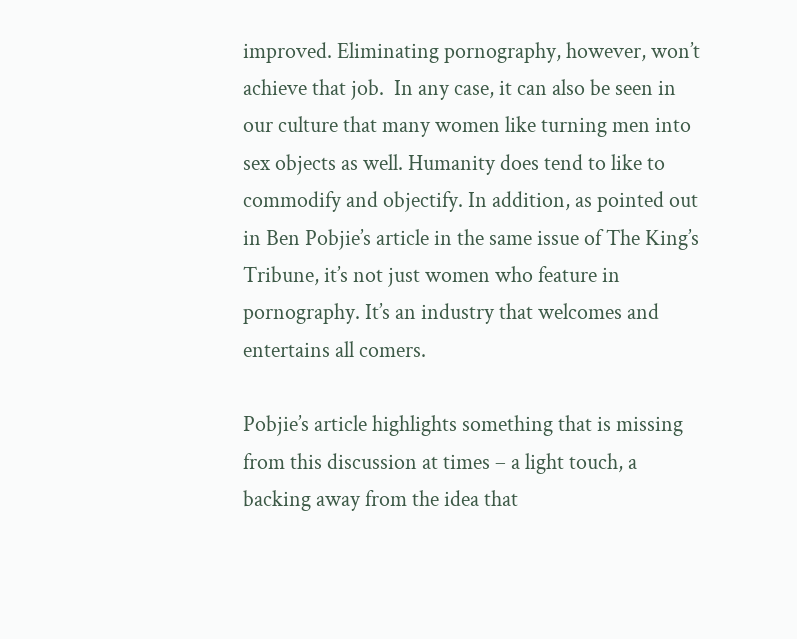improved. Eliminating pornography, however, won’t achieve that job.  In any case, it can also be seen in our culture that many women like turning men into sex objects as well. Humanity does tend to like to commodify and objectify. In addition, as pointed out in Ben Pobjie’s article in the same issue of The King’s Tribune, it’s not just women who feature in pornography. It’s an industry that welcomes and entertains all comers.

Pobjie’s article highlights something that is missing from this discussion at times – a light touch, a backing away from the idea that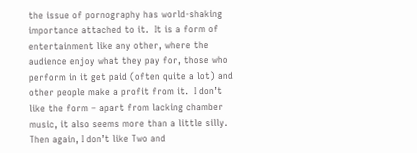the issue of pornography has world-shaking importance attached to it.  It is a form of entertainment like any other, where the audience enjoy what they pay for, those who perform in it get paid (often quite a lot) and other people make a profit from it.  I don’t like the form – apart from lacking chamber music, it also seems more than a little silly. Then again, I don’t like Two and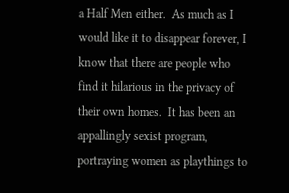a Half Men either.  As much as I would like it to disappear forever, I know that there are people who find it hilarious in the privacy of their own homes.  It has been an appallingly sexist program, portraying women as playthings to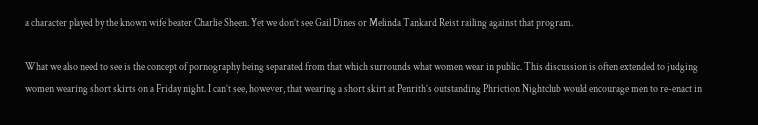a character played by the known wife beater Charlie Sheen. Yet we don’t see Gail Dines or Melinda Tankard Reist railing against that program.

What we also need to see is the concept of pornography being separated from that which surrounds what women wear in public. This discussion is often extended to judging women wearing short skirts on a Friday night. I can’t see, however, that wearing a short skirt at Penrith’s outstanding Phriction Nightclub would encourage men to re-enact in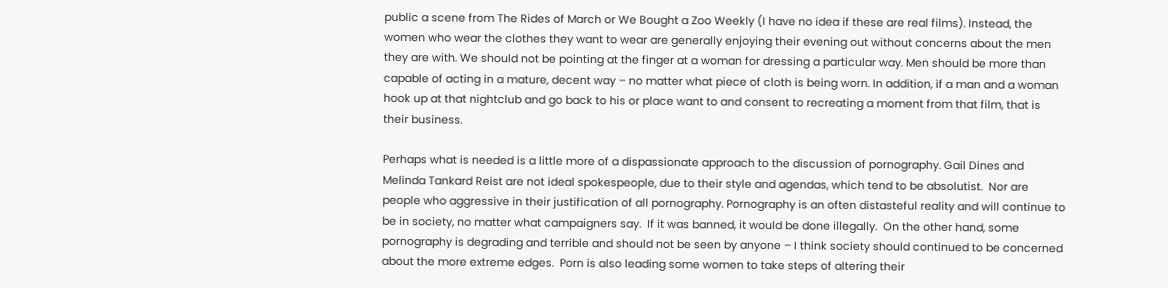public a scene from The Rides of March or We Bought a Zoo Weekly (I have no idea if these are real films). Instead, the women who wear the clothes they want to wear are generally enjoying their evening out without concerns about the men they are with. We should not be pointing at the finger at a woman for dressing a particular way. Men should be more than capable of acting in a mature, decent way – no matter what piece of cloth is being worn. In addition, if a man and a woman hook up at that nightclub and go back to his or place want to and consent to recreating a moment from that film, that is their business.

Perhaps what is needed is a little more of a dispassionate approach to the discussion of pornography. Gail Dines and Melinda Tankard Reist are not ideal spokespeople, due to their style and agendas, which tend to be absolutist.  Nor are people who aggressive in their justification of all pornography. Pornography is an often distasteful reality and will continue to be in society, no matter what campaigners say.  If it was banned, it would be done illegally.  On the other hand, some pornography is degrading and terrible and should not be seen by anyone – I think society should continued to be concerned about the more extreme edges.  Porn is also leading some women to take steps of altering their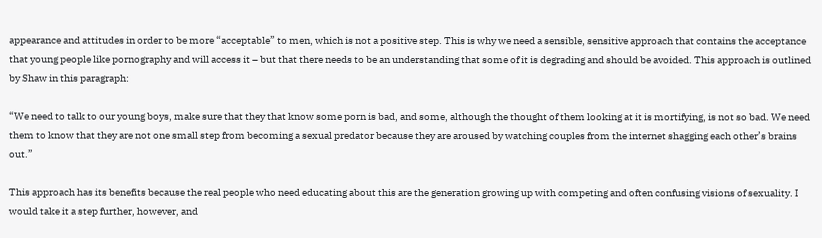appearance and attitudes in order to be more “acceptable” to men, which is not a positive step. This is why we need a sensible, sensitive approach that contains the acceptance that young people like pornography and will access it – but that there needs to be an understanding that some of it is degrading and should be avoided. This approach is outlined by Shaw in this paragraph:

“We need to talk to our young boys, make sure that they that know some porn is bad, and some, although the thought of them looking at it is mortifying, is not so bad. We need them to know that they are not one small step from becoming a sexual predator because they are aroused by watching couples from the internet shagging each other’s brains out.”

This approach has its benefits because the real people who need educating about this are the generation growing up with competing and often confusing visions of sexuality. I would take it a step further, however, and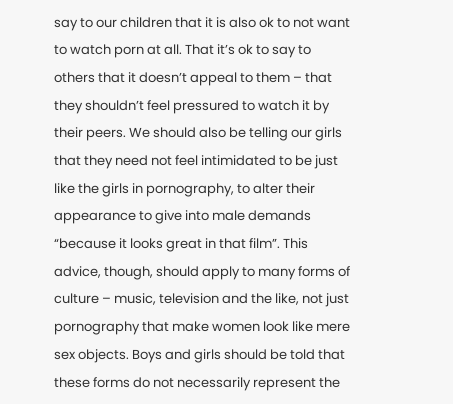say to our children that it is also ok to not want to watch porn at all. That it’s ok to say to others that it doesn’t appeal to them – that they shouldn’t feel pressured to watch it by their peers. We should also be telling our girls that they need not feel intimidated to be just like the girls in pornography, to alter their appearance to give into male demands “because it looks great in that film”. This advice, though, should apply to many forms of culture – music, television and the like, not just pornography that make women look like mere sex objects. Boys and girls should be told that these forms do not necessarily represent the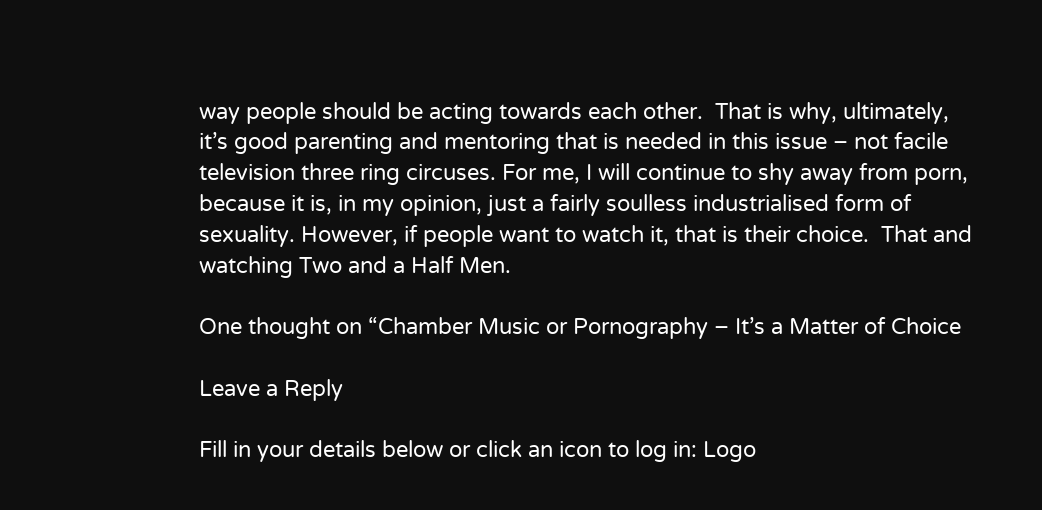way people should be acting towards each other.  That is why, ultimately, it’s good parenting and mentoring that is needed in this issue – not facile television three ring circuses. For me, I will continue to shy away from porn, because it is, in my opinion, just a fairly soulless industrialised form of sexuality. However, if people want to watch it, that is their choice.  That and watching Two and a Half Men.

One thought on “Chamber Music or Pornography – It’s a Matter of Choice

Leave a Reply

Fill in your details below or click an icon to log in: Logo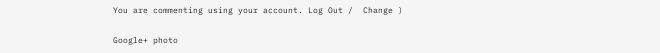You are commenting using your account. Log Out /  Change )

Google+ photo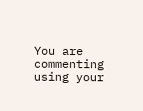You are commenting using your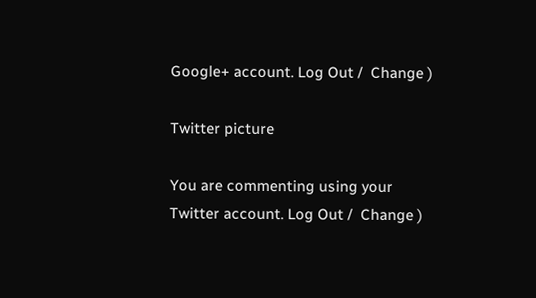Google+ account. Log Out /  Change )

Twitter picture

You are commenting using your Twitter account. Log Out /  Change )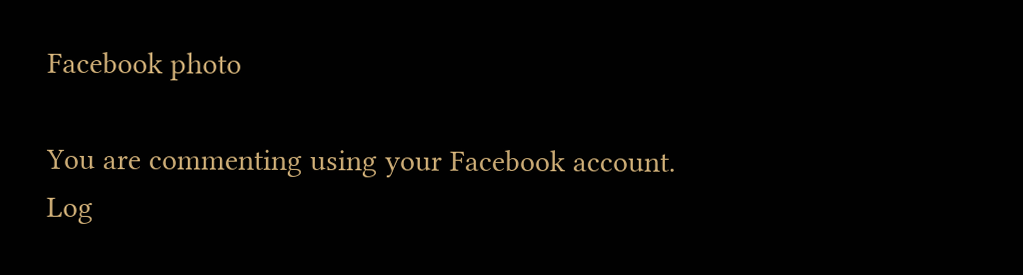Facebook photo

You are commenting using your Facebook account. Log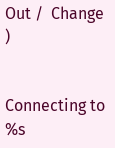Out /  Change )


Connecting to %s